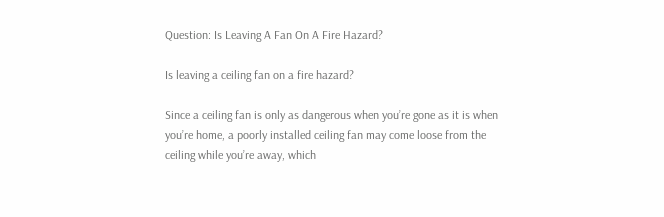Question: Is Leaving A Fan On A Fire Hazard?

Is leaving a ceiling fan on a fire hazard?

Since a ceiling fan is only as dangerous when you’re gone as it is when you’re home, a poorly installed ceiling fan may come loose from the ceiling while you’re away, which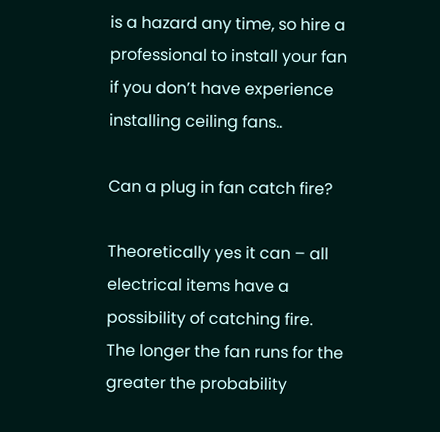is a hazard any time, so hire a professional to install your fan if you don’t have experience installing ceiling fans..

Can a plug in fan catch fire?

Theoretically yes it can – all electrical items have a possibility of catching fire. The longer the fan runs for the greater the probability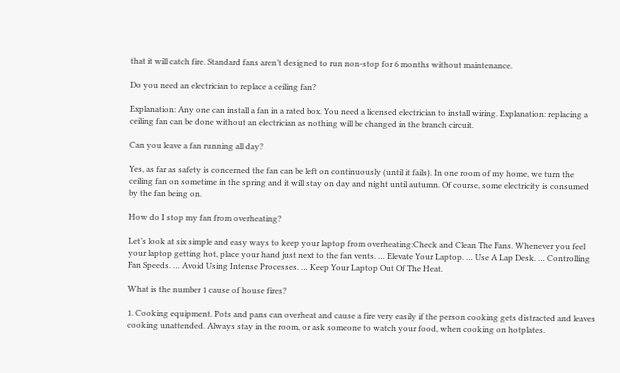that it will catch fire. Standard fans aren’t designed to run non-stop for 6 months without maintenance.

Do you need an electrician to replace a ceiling fan?

Explanation: Any one can install a fan in a rated box. You need a licensed electrician to install wiring. Explanation: replacing a ceiling fan can be done without an electrician as nothing will be changed in the branch circuit.

Can you leave a fan running all day?

Yes, as far as safety is concerned the fan can be left on continuously (until it fails). In one room of my home, we turn the ceiling fan on sometime in the spring and it will stay on day and night until autumn. Of course, some electricity is consumed by the fan being on.

How do I stop my fan from overheating?

Let’s look at six simple and easy ways to keep your laptop from overheating:Check and Clean The Fans. Whenever you feel your laptop getting hot, place your hand just next to the fan vents. … Elevate Your Laptop. … Use A Lap Desk. … Controlling Fan Speeds. … Avoid Using Intense Processes. … Keep Your Laptop Out Of The Heat.

What is the number 1 cause of house fires?

1. Cooking equipment. Pots and pans can overheat and cause a fire very easily if the person cooking gets distracted and leaves cooking unattended. Always stay in the room, or ask someone to watch your food, when cooking on hotplates.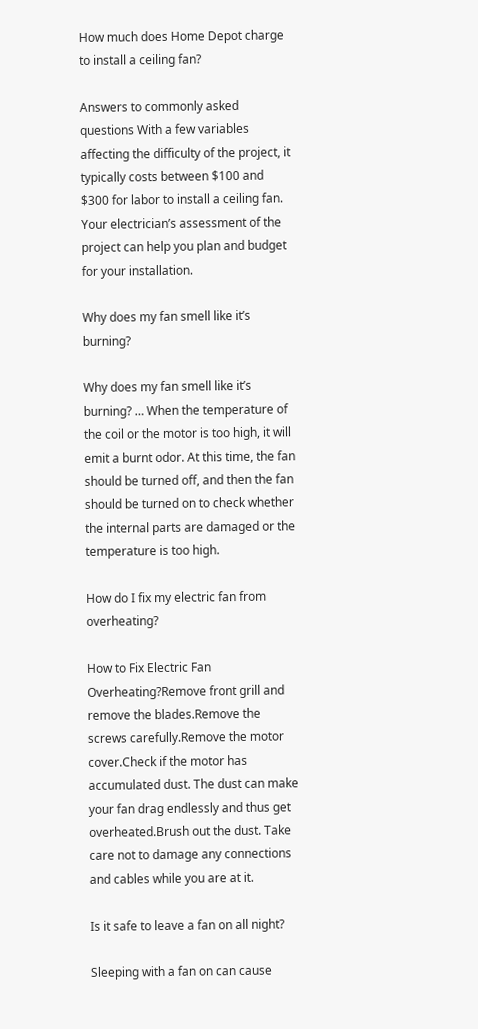How much does Home Depot charge to install a ceiling fan?

Answers to commonly asked questions With a few variables affecting the difficulty of the project, it typically costs between $100 and $300 for labor to install a ceiling fan. Your electrician’s assessment of the project can help you plan and budget for your installation.

Why does my fan smell like it’s burning?

Why does my fan smell like it’s burning? … When the temperature of the coil or the motor is too high, it will emit a burnt odor. At this time, the fan should be turned off, and then the fan should be turned on to check whether the internal parts are damaged or the temperature is too high.

How do I fix my electric fan from overheating?

How to Fix Electric Fan Overheating?Remove front grill and remove the blades.Remove the screws carefully.Remove the motor cover.Check if the motor has accumulated dust. The dust can make your fan drag endlessly and thus get overheated.Brush out the dust. Take care not to damage any connections and cables while you are at it.

Is it safe to leave a fan on all night?

Sleeping with a fan on can cause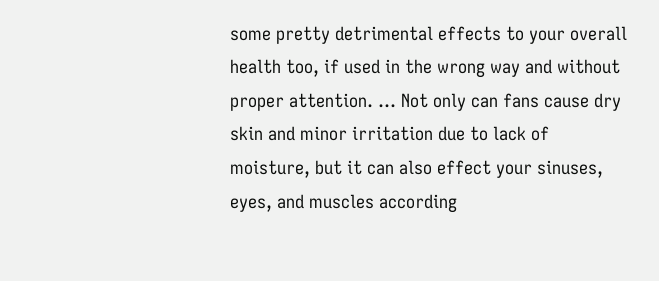some pretty detrimental effects to your overall health too, if used in the wrong way and without proper attention. … Not only can fans cause dry skin and minor irritation due to lack of moisture, but it can also effect your sinuses, eyes, and muscles according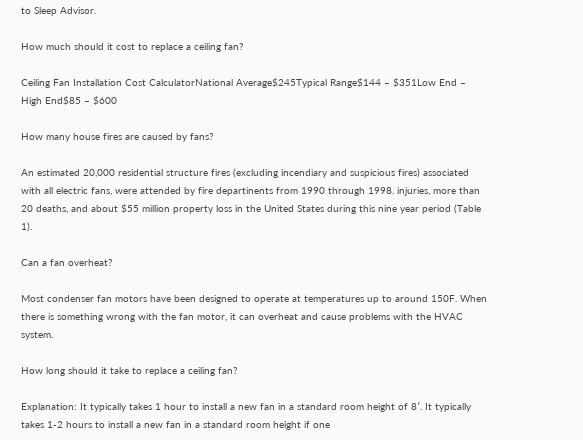to Sleep Advisor.

How much should it cost to replace a ceiling fan?

Ceiling Fan Installation Cost CalculatorNational Average$245Typical Range$144 – $351Low End – High End$85 – $600

How many house fires are caused by fans?

An estimated 20,000 residential structure fires (excluding incendiary and suspicious fires) associated with all electric fans, were attended by fire departinents from 1990 through 1998. injuries, more than 20 deaths, and about $55 million property loss in the United States during this nine year period (Table 1).

Can a fan overheat?

Most condenser fan motors have been designed to operate at temperatures up to around 150F. When there is something wrong with the fan motor, it can overheat and cause problems with the HVAC system.

How long should it take to replace a ceiling fan?

Explanation: It typically takes 1 hour to install a new fan in a standard room height of 8′. It typically takes 1-2 hours to install a new fan in a standard room height if one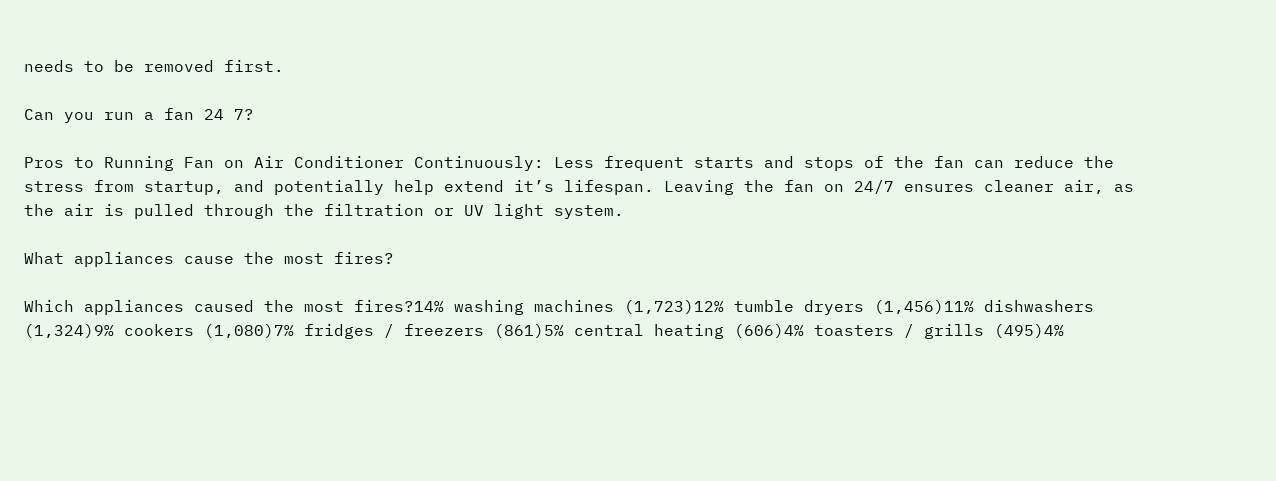needs to be removed first.

Can you run a fan 24 7?

Pros to Running Fan on Air Conditioner Continuously: Less frequent starts and stops of the fan can reduce the stress from startup, and potentially help extend it’s lifespan. Leaving the fan on 24/7 ensures cleaner air, as the air is pulled through the filtration or UV light system.

What appliances cause the most fires?

Which appliances caused the most fires?14% washing machines (1,723)12% tumble dryers (1,456)11% dishwashers (1,324)9% cookers (1,080)7% fridges / freezers (861)5% central heating (606)4% toasters / grills (495)4%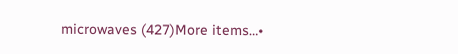microwaves (427)More items…•